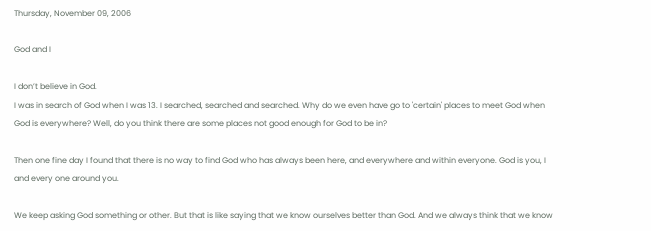Thursday, November 09, 2006

God and I

I don’t believe in God.
I was in search of God when I was 13. I searched, searched and searched. Why do we even have go to 'certain' places to meet God when God is everywhere? Well, do you think there are some places not good enough for God to be in?

Then one fine day I found that there is no way to find God who has always been here, and everywhere and within everyone. God is you, I and every one around you.

We keep asking God something or other. But that is like saying that we know ourselves better than God. And we always think that we know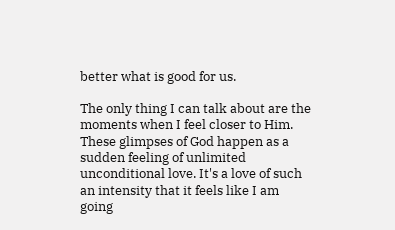better what is good for us.

The only thing I can talk about are the moments when I feel closer to Him. These glimpses of God happen as a sudden feeling of unlimited unconditional love. It's a love of such an intensity that it feels like I am going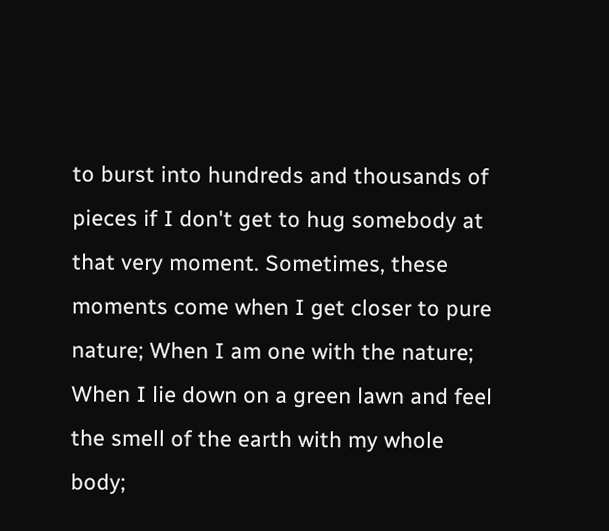to burst into hundreds and thousands of pieces if I don't get to hug somebody at that very moment. Sometimes, these moments come when I get closer to pure nature; When I am one with the nature; When I lie down on a green lawn and feel the smell of the earth with my whole body;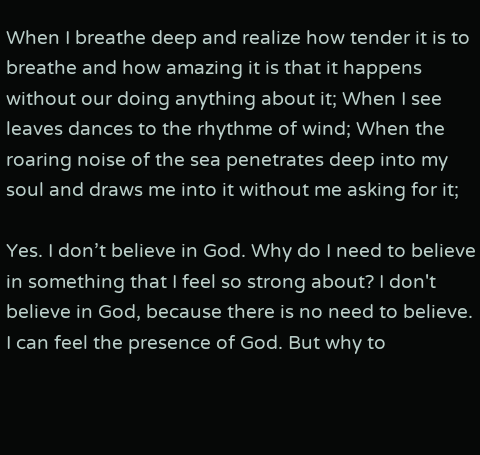When I breathe deep and realize how tender it is to breathe and how amazing it is that it happens without our doing anything about it; When I see leaves dances to the rhythme of wind; When the roaring noise of the sea penetrates deep into my soul and draws me into it without me asking for it;

Yes. I don’t believe in God. Why do I need to believe in something that I feel so strong about? I don't believe in God, because there is no need to believe. I can feel the presence of God. But why to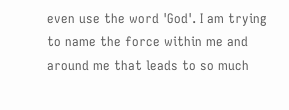even use the word 'God'. I am trying to name the force within me and around me that leads to so much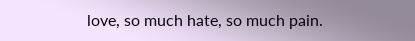love, so much hate, so much pain.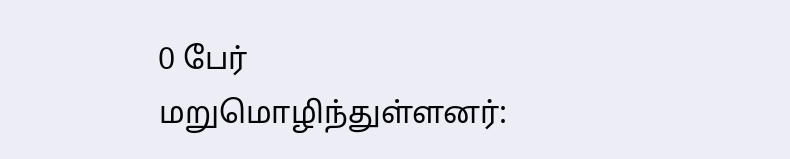0 பேர் மறுமொழிந்துள்ளனர்: